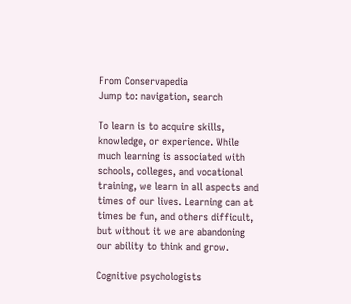From Conservapedia
Jump to: navigation, search

To learn is to acquire skills, knowledge, or experience. While much learning is associated with schools, colleges, and vocational training, we learn in all aspects and times of our lives. Learning can at times be fun, and others difficult, but without it we are abandoning our ability to think and grow.

Cognitive psychologists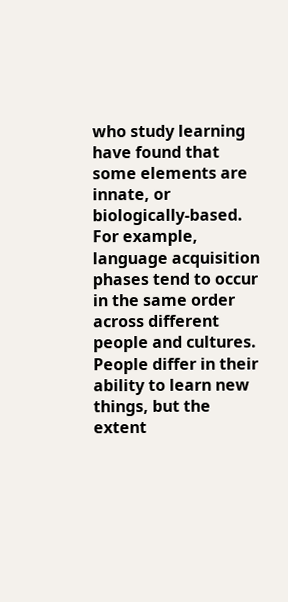who study learning have found that some elements are innate, or biologically-based. For example, language acquisition phases tend to occur in the same order across different people and cultures. People differ in their ability to learn new things, but the extent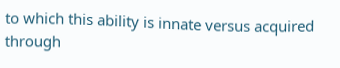to which this ability is innate versus acquired through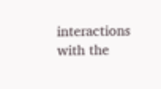interactions with the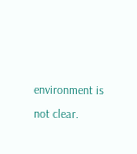environment is not clear.